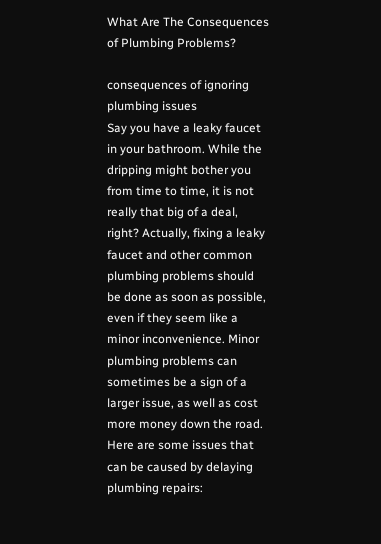What Are The Consequences of Plumbing Problems?

consequences of ignoring plumbing issues
Say you have a leaky faucet in your bathroom. While the dripping might bother you from time to time, it is not really that big of a deal, right? Actually, fixing a leaky faucet and other common plumbing problems should be done as soon as possible, even if they seem like a minor inconvenience. Minor plumbing problems can sometimes be a sign of a larger issue, as well as cost more money down the road. Here are some issues that can be caused by delaying plumbing repairs: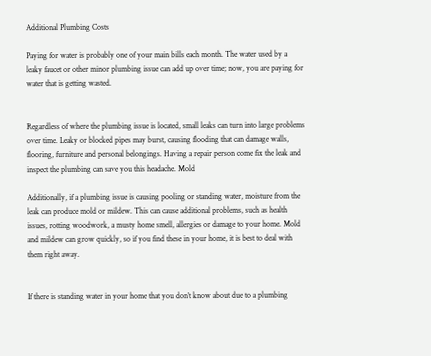Additional Plumbing Costs

Paying for water is probably one of your main bills each month. The water used by a leaky faucet or other minor plumbing issue can add up over time; now, you are paying for water that is getting wasted.


Regardless of where the plumbing issue is located, small leaks can turn into large problems over time. Leaky or blocked pipes may burst, causing flooding that can damage walls, flooring, furniture and personal belongings. Having a repair person come fix the leak and inspect the plumbing can save you this headache. Mold

Additionally, if a plumbing issue is causing pooling or standing water, moisture from the leak can produce mold or mildew. This can cause additional problems, such as health issues, rotting woodwork, a musty home smell, allergies or damage to your home. Mold and mildew can grow quickly, so if you find these in your home, it is best to deal with them right away.


If there is standing water in your home that you don’t know about due to a plumbing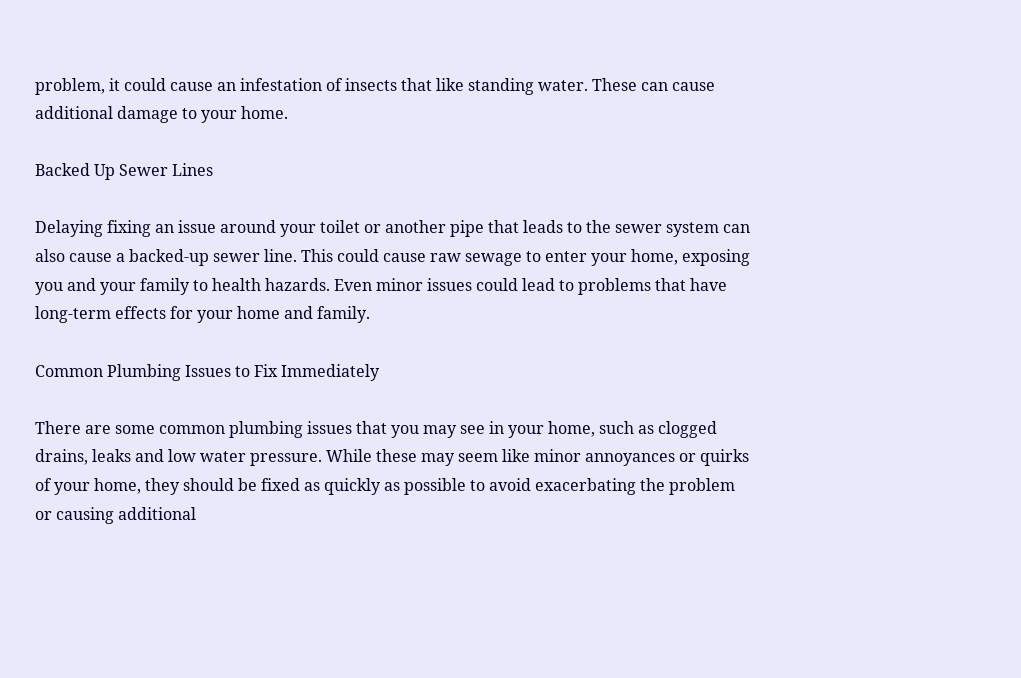problem, it could cause an infestation of insects that like standing water. These can cause additional damage to your home.

Backed Up Sewer Lines

Delaying fixing an issue around your toilet or another pipe that leads to the sewer system can also cause a backed-up sewer line. This could cause raw sewage to enter your home, exposing you and your family to health hazards. Even minor issues could lead to problems that have long-term effects for your home and family.

Common Plumbing Issues to Fix Immediately

There are some common plumbing issues that you may see in your home, such as clogged drains, leaks and low water pressure. While these may seem like minor annoyances or quirks of your home, they should be fixed as quickly as possible to avoid exacerbating the problem or causing additional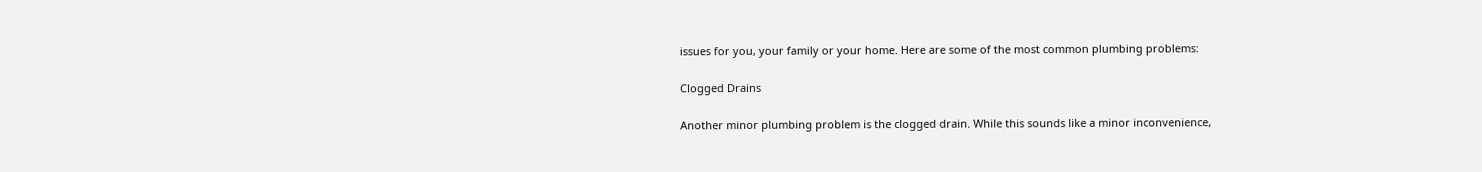issues for you, your family or your home. Here are some of the most common plumbing problems:

Clogged Drains

Another minor plumbing problem is the clogged drain. While this sounds like a minor inconvenience,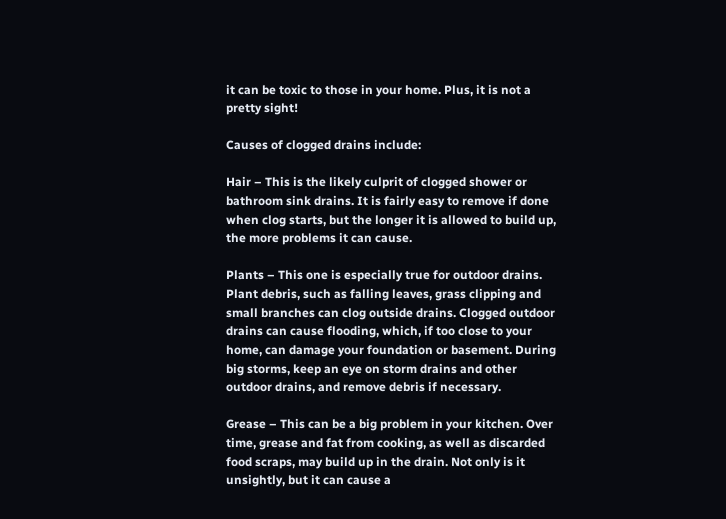it can be toxic to those in your home. Plus, it is not a pretty sight!

Causes of clogged drains include:

Hair – This is the likely culprit of clogged shower or bathroom sink drains. It is fairly easy to remove if done when clog starts, but the longer it is allowed to build up, the more problems it can cause.

Plants – This one is especially true for outdoor drains. Plant debris, such as falling leaves, grass clipping and small branches can clog outside drains. Clogged outdoor drains can cause flooding, which, if too close to your home, can damage your foundation or basement. During big storms, keep an eye on storm drains and other outdoor drains, and remove debris if necessary.

Grease – This can be a big problem in your kitchen. Over time, grease and fat from cooking, as well as discarded food scraps, may build up in the drain. Not only is it unsightly, but it can cause a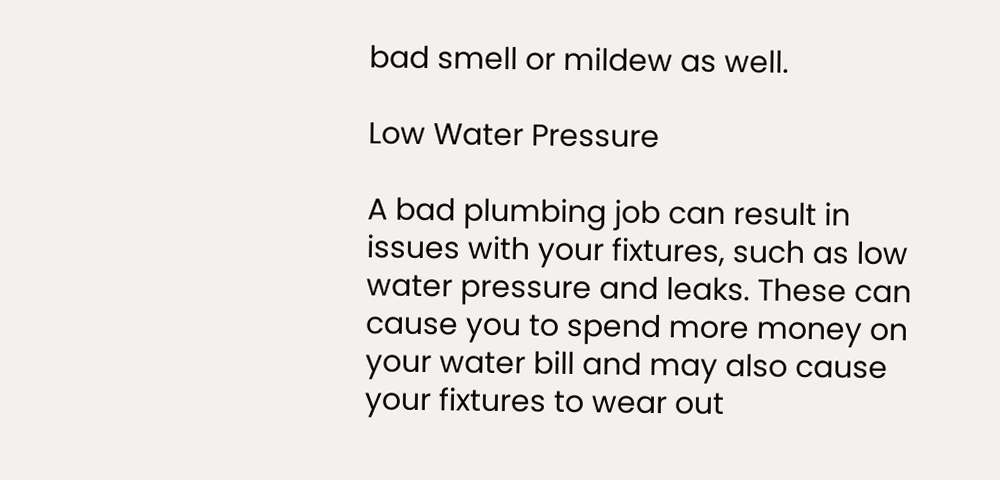bad smell or mildew as well.

Low Water Pressure

A bad plumbing job can result in issues with your fixtures, such as low water pressure and leaks. These can cause you to spend more money on your water bill and may also cause your fixtures to wear out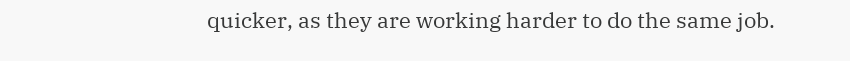quicker, as they are working harder to do the same job.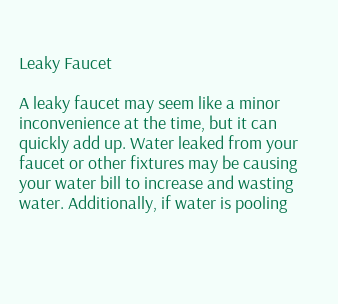Leaky Faucet

A leaky faucet may seem like a minor inconvenience at the time, but it can quickly add up. Water leaked from your faucet or other fixtures may be causing your water bill to increase and wasting water. Additionally, if water is pooling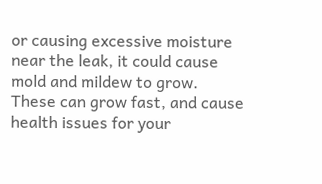or causing excessive moisture near the leak, it could cause mold and mildew to grow. These can grow fast, and cause health issues for your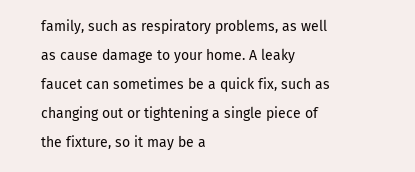family, such as respiratory problems, as well as cause damage to your home. A leaky faucet can sometimes be a quick fix, such as changing out or tightening a single piece of the fixture, so it may be a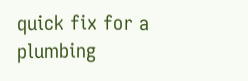quick fix for a plumbing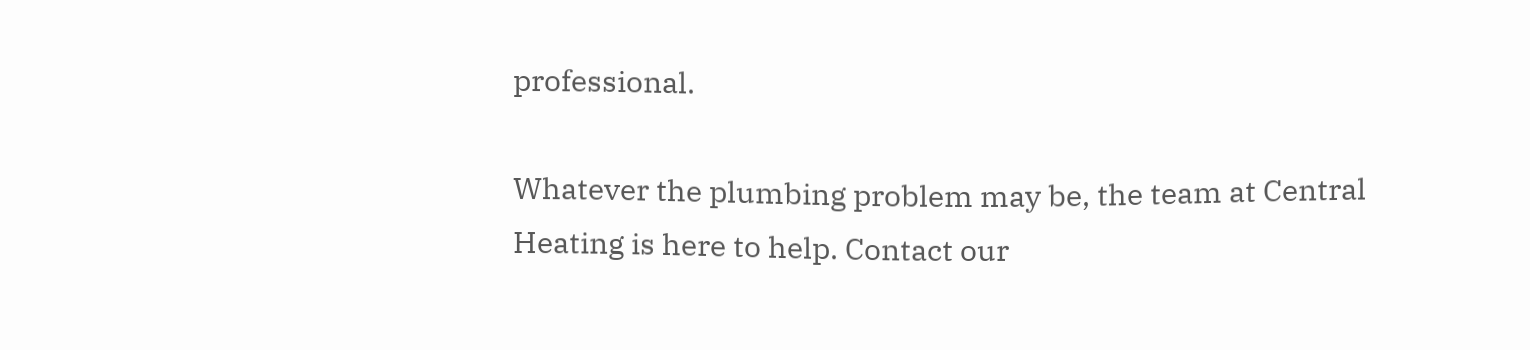professional.

Whatever the plumbing problem may be, the team at Central Heating is here to help. Contact our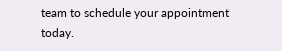team to schedule your appointment today.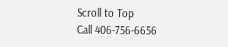Scroll to Top
Call 406-756-6656